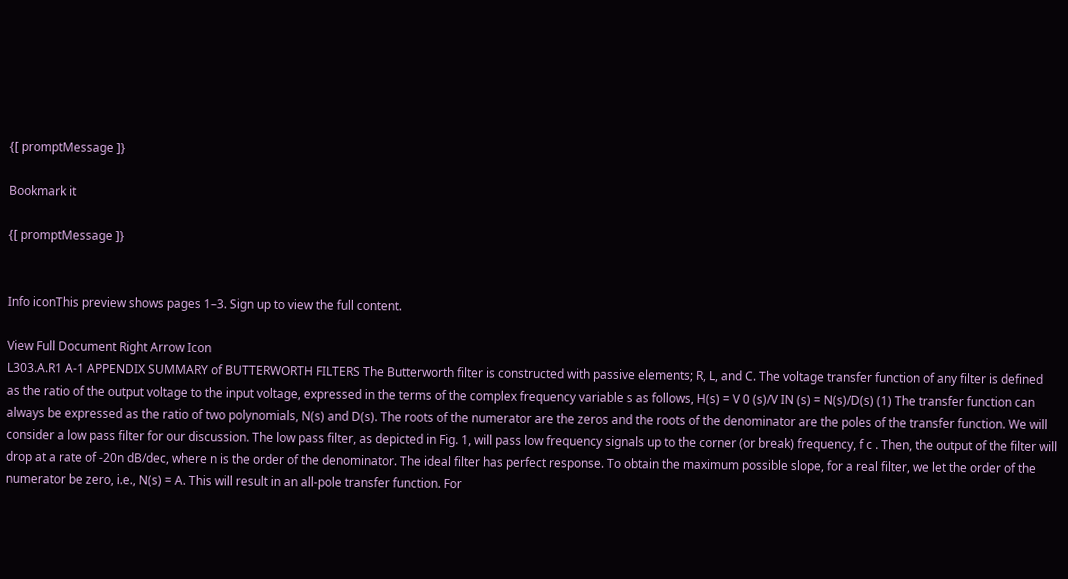{[ promptMessage ]}

Bookmark it

{[ promptMessage ]}


Info iconThis preview shows pages 1–3. Sign up to view the full content.

View Full Document Right Arrow Icon
L303.A.R1 A-1 APPENDIX SUMMARY of BUTTERWORTH FILTERS The Butterworth filter is constructed with passive elements; R, L, and C. The voltage transfer function of any filter is defined as the ratio of the output voltage to the input voltage, expressed in the terms of the complex frequency variable s as follows, H(s) = V 0 (s)/V IN (s) = N(s)/D(s) (1) The transfer function can always be expressed as the ratio of two polynomials, N(s) and D(s). The roots of the numerator are the zeros and the roots of the denominator are the poles of the transfer function. We will consider a low pass filter for our discussion. The low pass filter, as depicted in Fig. 1, will pass low frequency signals up to the corner (or break) frequency, f c . Then, the output of the filter will drop at a rate of -20n dB/dec, where n is the order of the denominator. The ideal filter has perfect response. To obtain the maximum possible slope, for a real filter, we let the order of the numerator be zero, i.e., N(s) = A. This will result in an all-pole transfer function. For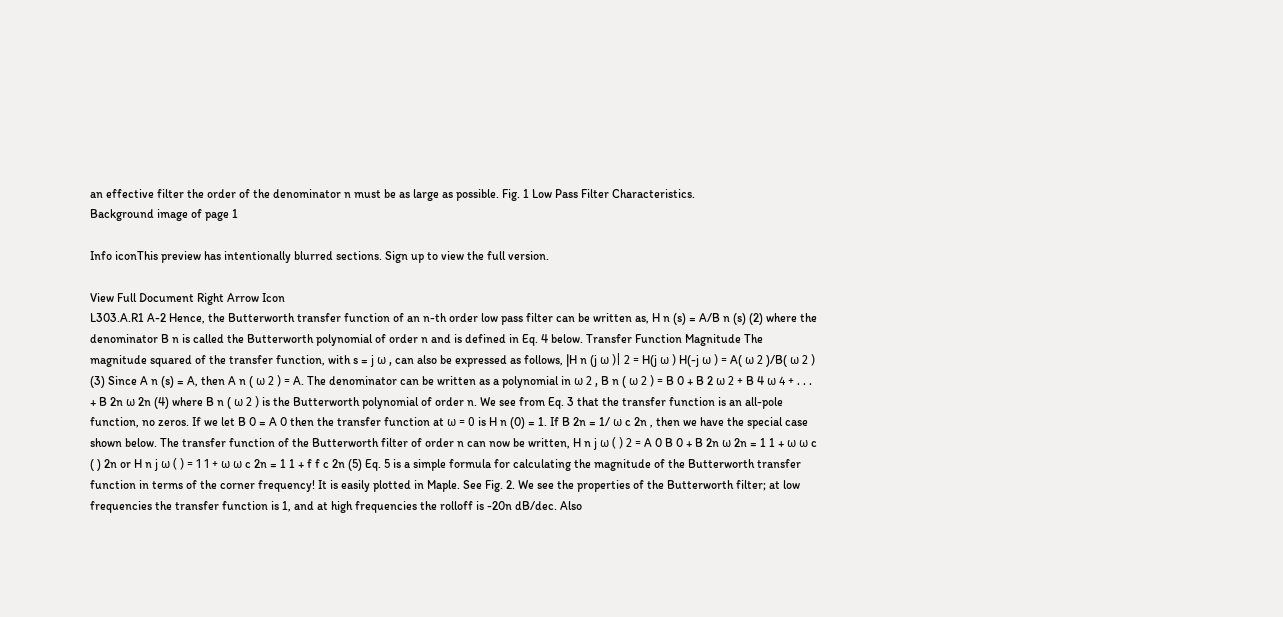an effective filter the order of the denominator n must be as large as possible. Fig. 1 Low Pass Filter Characteristics.
Background image of page 1

Info iconThis preview has intentionally blurred sections. Sign up to view the full version.

View Full Document Right Arrow Icon
L303.A.R1 A-2 Hence, the Butterworth transfer function of an n-th order low pass filter can be written as, H n (s) = A/B n (s) (2) where the denominator B n is called the Butterworth polynomial of order n and is defined in Eq. 4 below. Transfer Function Magnitude The magnitude squared of the transfer function, with s = j ω , can also be expressed as follows, |H n (j ω )| 2 = H(j ω ) H(-j ω ) = A( ω 2 )/B( ω 2 ) (3) Since A n (s) = A, then A n ( ω 2 ) = A. The denominator can be written as a polynomial in ω 2 , B n ( ω 2 ) = B 0 + B 2 ω 2 + B 4 ω 4 + . . . + B 2n ω 2n (4) where B n ( ω 2 ) is the Butterworth polynomial of order n. We see from Eq. 3 that the transfer function is an all-pole function, no zeros. If we let B 0 = A 0 then the transfer function at ω = 0 is H n (0) = 1. If B 2n = 1/ ω c 2n , then we have the special case shown below. The transfer function of the Butterworth filter of order n can now be written, H n j ω ( ) 2 = A 0 B 0 + B 2n ω 2n = 1 1 + ω ω c ( ) 2n or H n j ω ( ) = 1 1 + ω ω c 2n = 1 1 + f f c 2n (5) Eq. 5 is a simple formula for calculating the magnitude of the Butterworth transfer function in terms of the corner frequency! It is easily plotted in Maple. See Fig. 2. We see the properties of the Butterworth filter; at low frequencies the transfer function is 1, and at high frequencies the rolloff is -20n dB/dec. Also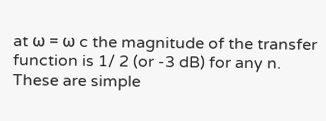at ω = ω c the magnitude of the transfer function is 1/ 2 (or -3 dB) for any n. These are simple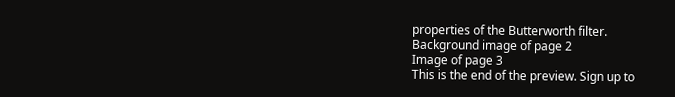properties of the Butterworth filter.
Background image of page 2
Image of page 3
This is the end of the preview. Sign up to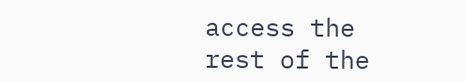access the rest of the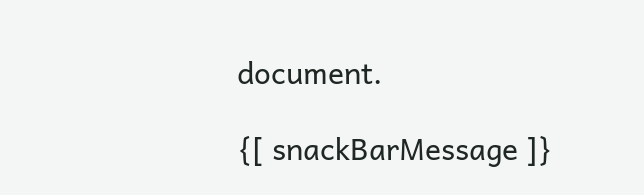document.

{[ snackBarMessage ]}